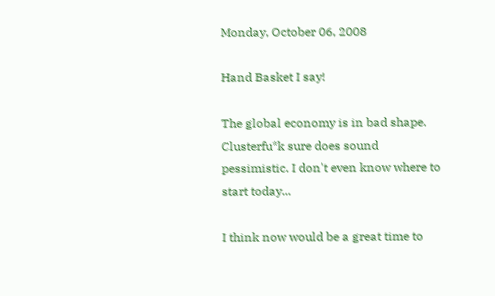Monday, October 06, 2008

Hand Basket I say!

The global economy is in bad shape. Clusterfu*k sure does sound pessimistic. I don't even know where to start today...

I think now would be a great time to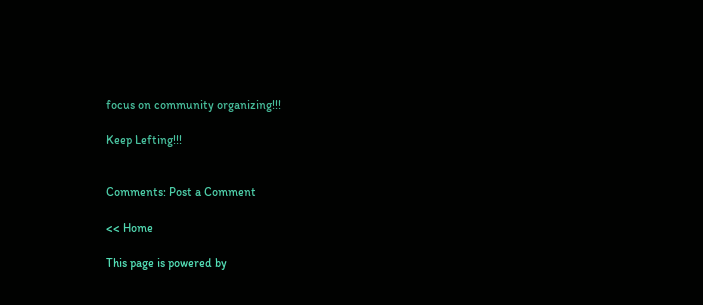focus on community organizing!!!

Keep Lefting!!!


Comments: Post a Comment

<< Home

This page is powered by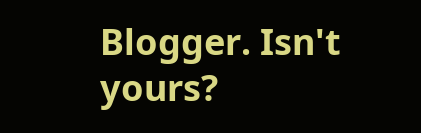Blogger. Isn't yours?